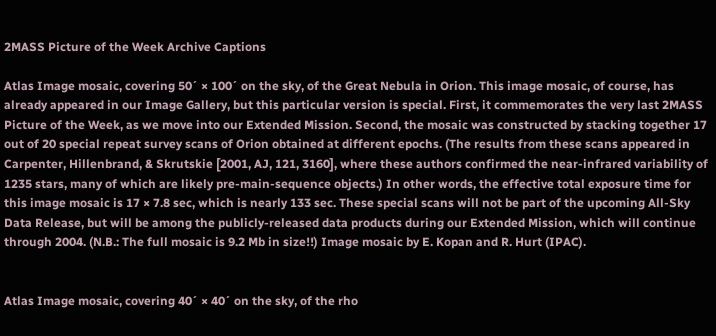2MASS Picture of the Week Archive Captions

Atlas Image mosaic, covering 50´ × 100´ on the sky, of the Great Nebula in Orion. This image mosaic, of course, has already appeared in our Image Gallery, but this particular version is special. First, it commemorates the very last 2MASS Picture of the Week, as we move into our Extended Mission. Second, the mosaic was constructed by stacking together 17 out of 20 special repeat survey scans of Orion obtained at different epochs. (The results from these scans appeared in Carpenter, Hillenbrand, & Skrutskie [2001, AJ, 121, 3160], where these authors confirmed the near-infrared variability of 1235 stars, many of which are likely pre-main-sequence objects.) In other words, the effective total exposure time for this image mosaic is 17 × 7.8 sec, which is nearly 133 sec. These special scans will not be part of the upcoming All-Sky Data Release, but will be among the publicly-released data products during our Extended Mission, which will continue through 2004. (N.B.: The full mosaic is 9.2 Mb in size!!) Image mosaic by E. Kopan and R. Hurt (IPAC).


Atlas Image mosaic, covering 40´ × 40´ on the sky, of the rho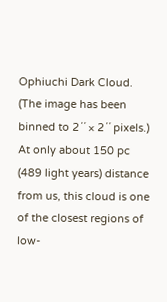Ophiuchi Dark Cloud. (The image has been binned to 2´´ × 2´´ pixels.) At only about 150 pc (489 light years) distance from us, this cloud is one of the closest regions of low-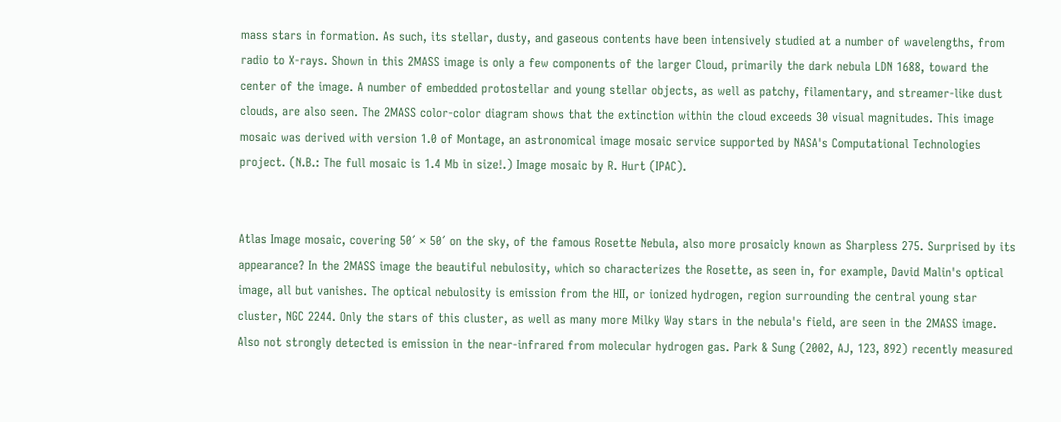mass stars in formation. As such, its stellar, dusty, and gaseous contents have been intensively studied at a number of wavelengths, from radio to X-rays. Shown in this 2MASS image is only a few components of the larger Cloud, primarily the dark nebula LDN 1688, toward the center of the image. A number of embedded protostellar and young stellar objects, as well as patchy, filamentary, and streamer-like dust clouds, are also seen. The 2MASS color-color diagram shows that the extinction within the cloud exceeds 30 visual magnitudes. This image mosaic was derived with version 1.0 of Montage, an astronomical image mosaic service supported by NASA's Computational Technologies project. (N.B.: The full mosaic is 1.4 Mb in size!.) Image mosaic by R. Hurt (IPAC).


Atlas Image mosaic, covering 50´ × 50´ on the sky, of the famous Rosette Nebula, also more prosaicly known as Sharpless 275. Surprised by its appearance? In the 2MASS image the beautiful nebulosity, which so characterizes the Rosette, as seen in, for example, David Malin's optical image, all but vanishes. The optical nebulosity is emission from the HII, or ionized hydrogen, region surrounding the central young star cluster, NGC 2244. Only the stars of this cluster, as well as many more Milky Way stars in the nebula's field, are seen in the 2MASS image. Also not strongly detected is emission in the near-infrared from molecular hydrogen gas. Park & Sung (2002, AJ, 123, 892) recently measured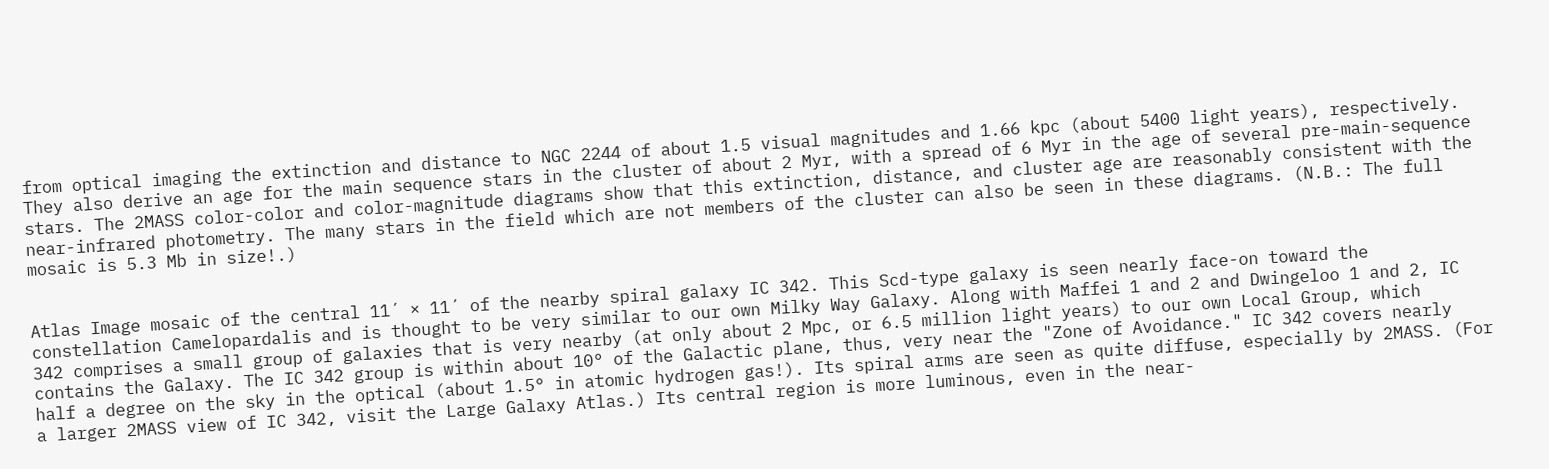from optical imaging the extinction and distance to NGC 2244 of about 1.5 visual magnitudes and 1.66 kpc (about 5400 light years), respectively. They also derive an age for the main sequence stars in the cluster of about 2 Myr, with a spread of 6 Myr in the age of several pre-main-sequence stars. The 2MASS color-color and color-magnitude diagrams show that this extinction, distance, and cluster age are reasonably consistent with the near-infrared photometry. The many stars in the field which are not members of the cluster can also be seen in these diagrams. (N.B.: The full mosaic is 5.3 Mb in size!.)


Atlas Image mosaic of the central 11´ × 11´ of the nearby spiral galaxy IC 342. This Scd-type galaxy is seen nearly face-on toward the constellation Camelopardalis and is thought to be very similar to our own Milky Way Galaxy. Along with Maffei 1 and 2 and Dwingeloo 1 and 2, IC 342 comprises a small group of galaxies that is very nearby (at only about 2 Mpc, or 6.5 million light years) to our own Local Group, which contains the Galaxy. The IC 342 group is within about 10° of the Galactic plane, thus, very near the "Zone of Avoidance." IC 342 covers nearly half a degree on the sky in the optical (about 1.5° in atomic hydrogen gas!). Its spiral arms are seen as quite diffuse, especially by 2MASS. (For a larger 2MASS view of IC 342, visit the Large Galaxy Atlas.) Its central region is more luminous, even in the near-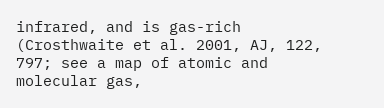infrared, and is gas-rich (Crosthwaite et al. 2001, AJ, 122, 797; see a map of atomic and molecular gas,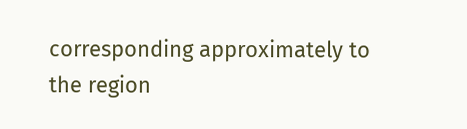corresponding approximately to the region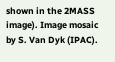shown in the 2MASS image). Image mosaic by S. Van Dyk (IPAC).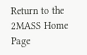Return to the 2MASS Home Page